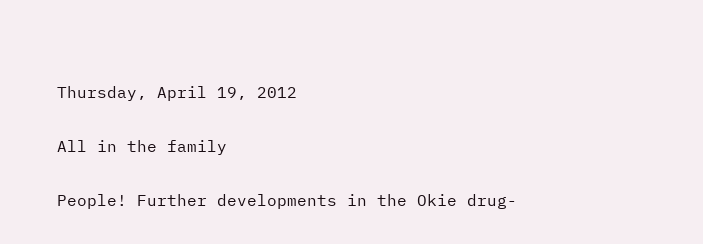Thursday, April 19, 2012

All in the family

People! Further developments in the Okie drug-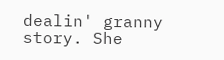dealin' granny story. She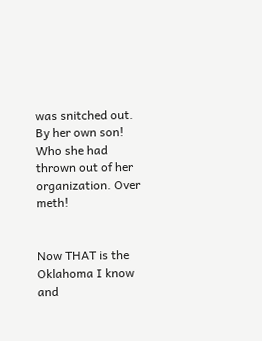was snitched out. By her own son! Who she had thrown out of her organization. Over meth!


Now THAT is the Oklahoma I know and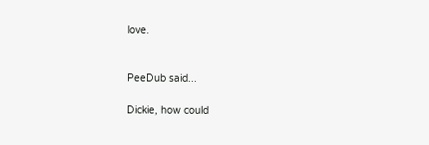love.


PeeDub said...

Dickie, how could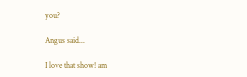you?

Angus said...

I love that show! am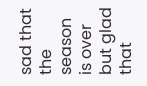sad that the season is over but glad that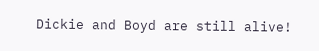Dickie and Boyd are still alive!